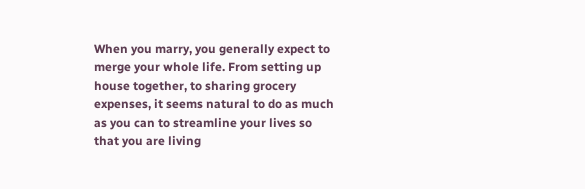When you marry, you generally expect to merge your whole life. From setting up house together, to sharing grocery expenses, it seems natural to do as much as you can to streamline your lives so that you are living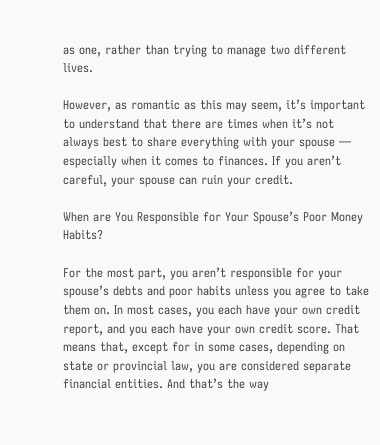as one, rather than trying to manage two different lives.

However, as romantic as this may seem, it’s important to understand that there are times when it’s not always best to share everything with your spouse — especially when it comes to finances. If you aren’t careful, your spouse can ruin your credit.

When are You Responsible for Your Spouse’s Poor Money Habits?

For the most part, you aren’t responsible for your spouse’s debts and poor habits unless you agree to take them on. In most cases, you each have your own credit report, and you each have your own credit score. That means that, except for in some cases, depending on state or provincial law, you are considered separate financial entities. And that’s the way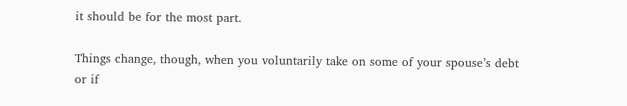it should be for the most part.

Things change, though, when you voluntarily take on some of your spouse’s debt or if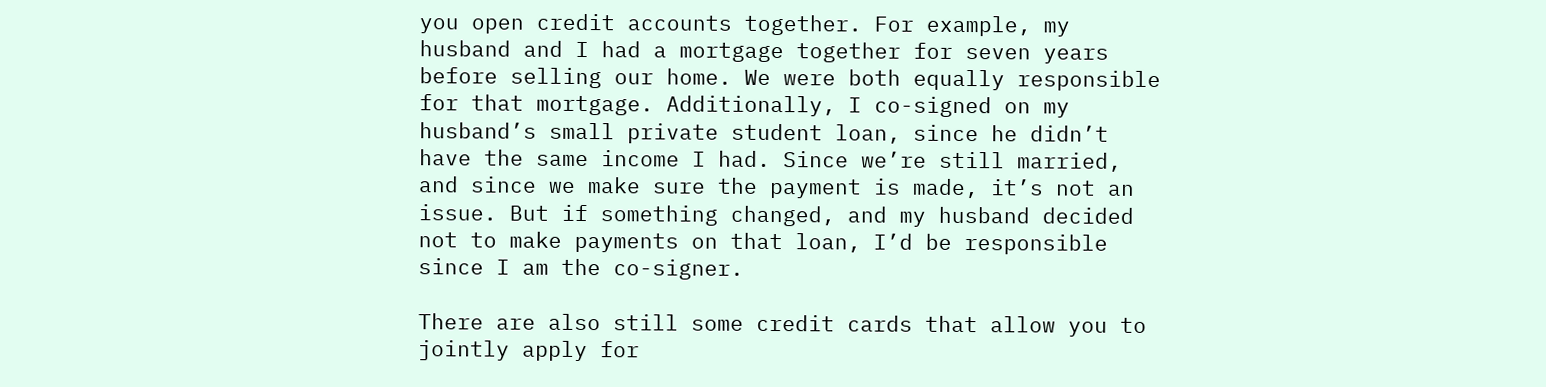you open credit accounts together. For example, my husband and I had a mortgage together for seven years before selling our home. We were both equally responsible for that mortgage. Additionally, I co-signed on my husband’s small private student loan, since he didn’t have the same income I had. Since we’re still married, and since we make sure the payment is made, it’s not an issue. But if something changed, and my husband decided not to make payments on that loan, I’d be responsible since I am the co-signer.

There are also still some credit cards that allow you to jointly apply for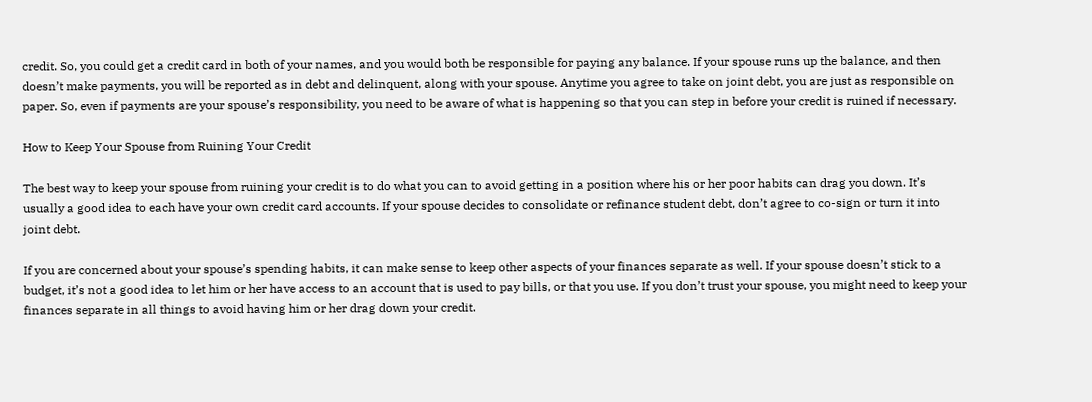credit. So, you could get a credit card in both of your names, and you would both be responsible for paying any balance. If your spouse runs up the balance, and then doesn’t make payments, you will be reported as in debt and delinquent, along with your spouse. Anytime you agree to take on joint debt, you are just as responsible on paper. So, even if payments are your spouse’s responsibility, you need to be aware of what is happening so that you can step in before your credit is ruined if necessary.

How to Keep Your Spouse from Ruining Your Credit

The best way to keep your spouse from ruining your credit is to do what you can to avoid getting in a position where his or her poor habits can drag you down. It’s usually a good idea to each have your own credit card accounts. If your spouse decides to consolidate or refinance student debt, don’t agree to co-sign or turn it into joint debt.

If you are concerned about your spouse’s spending habits, it can make sense to keep other aspects of your finances separate as well. If your spouse doesn’t stick to a budget, it’s not a good idea to let him or her have access to an account that is used to pay bills, or that you use. If you don’t trust your spouse, you might need to keep your finances separate in all things to avoid having him or her drag down your credit.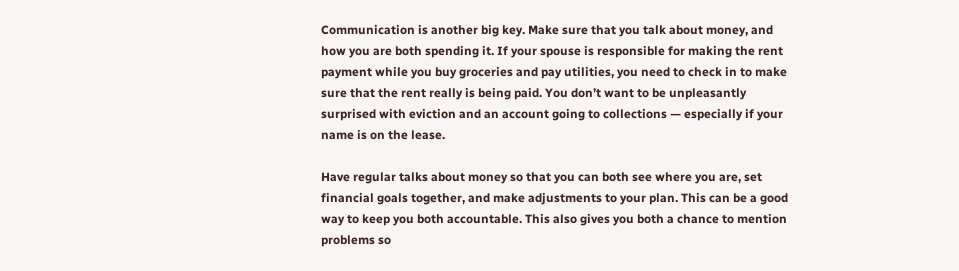Communication is another big key. Make sure that you talk about money, and how you are both spending it. If your spouse is responsible for making the rent payment while you buy groceries and pay utilities, you need to check in to make sure that the rent really is being paid. You don’t want to be unpleasantly surprised with eviction and an account going to collections — especially if your name is on the lease.

Have regular talks about money so that you can both see where you are, set financial goals together, and make adjustments to your plan. This can be a good way to keep you both accountable. This also gives you both a chance to mention problems so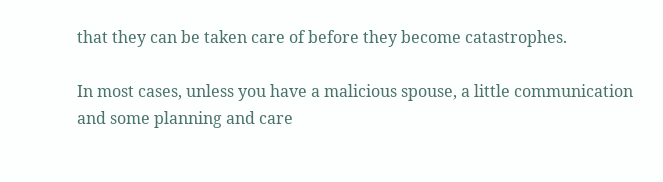that they can be taken care of before they become catastrophes.

In most cases, unless you have a malicious spouse, a little communication and some planning and care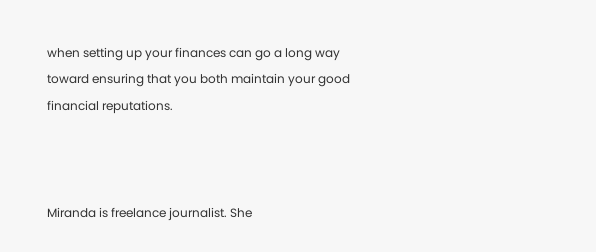when setting up your finances can go a long way toward ensuring that you both maintain your good financial reputations.



Miranda is freelance journalist. She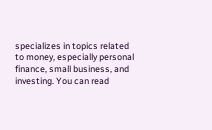specializes in topics related to money, especially personal finance, small business, and investing. You can read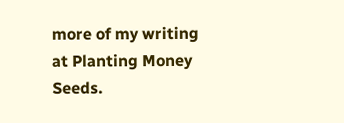more of my writing at Planting Money Seeds.